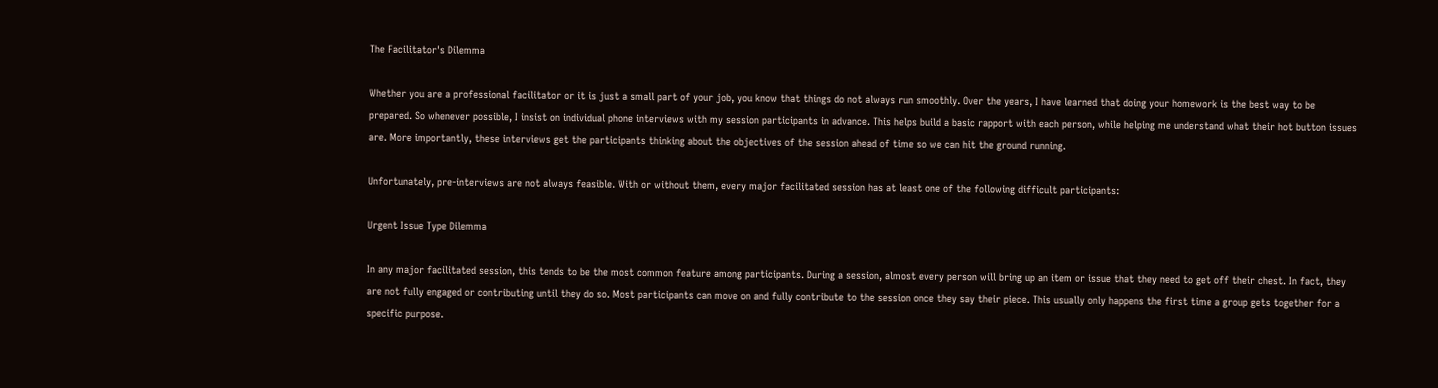The Facilitator's Dilemma

Whether you are a professional facilitator or it is just a small part of your job, you know that things do not always run smoothly. Over the years, I have learned that doing your homework is the best way to be prepared. So whenever possible, I insist on individual phone interviews with my session participants in advance. This helps build a basic rapport with each person, while helping me understand what their hot button issues are. More importantly, these interviews get the participants thinking about the objectives of the session ahead of time so we can hit the ground running.

Unfortunately, pre-interviews are not always feasible. With or without them, every major facilitated session has at least one of the following difficult participants:

Urgent Issue Type Dilemma

In any major facilitated session, this tends to be the most common feature among participants. During a session, almost every person will bring up an item or issue that they need to get off their chest. In fact, they are not fully engaged or contributing until they do so. Most participants can move on and fully contribute to the session once they say their piece. This usually only happens the first time a group gets together for a specific purpose.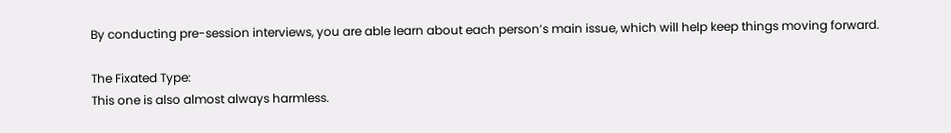By conducting pre-session interviews, you are able learn about each person’s main issue, which will help keep things moving forward.

The Fixated Type:
This one is also almost always harmless.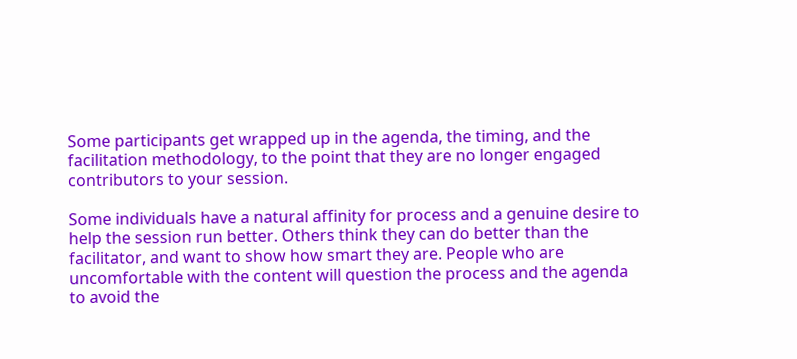Some participants get wrapped up in the agenda, the timing, and the facilitation methodology, to the point that they are no longer engaged contributors to your session.

Some individuals have a natural affinity for process and a genuine desire to help the session run better. Others think they can do better than the facilitator, and want to show how smart they are. People who are uncomfortable with the content will question the process and the agenda to avoid the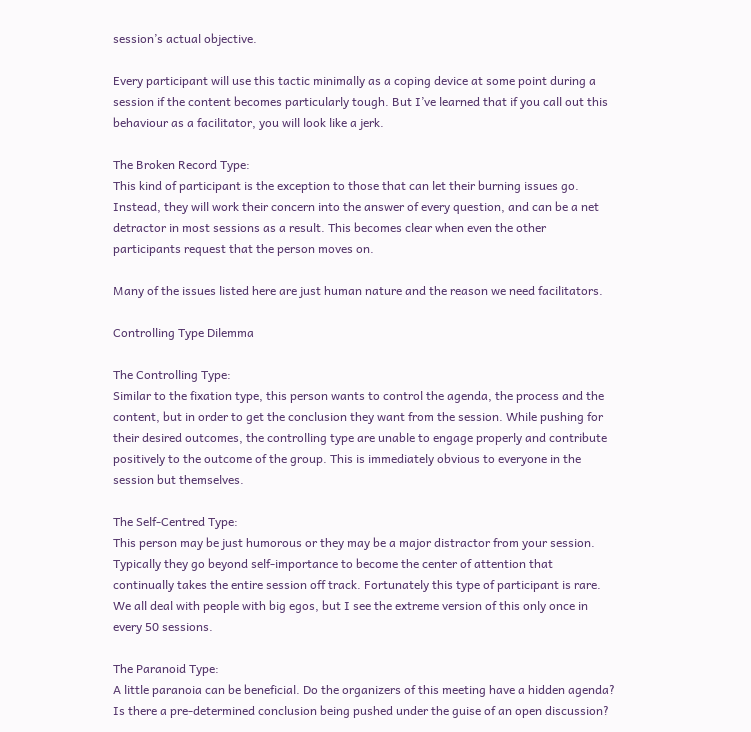session’s actual objective.

Every participant will use this tactic minimally as a coping device at some point during a session if the content becomes particularly tough. But I’ve learned that if you call out this behaviour as a facilitator, you will look like a jerk.

The Broken Record Type:
This kind of participant is the exception to those that can let their burning issues go. Instead, they will work their concern into the answer of every question, and can be a net detractor in most sessions as a result. This becomes clear when even the other participants request that the person moves on.

Many of the issues listed here are just human nature and the reason we need facilitators.

Controlling Type Dilemma

The Controlling Type:
Similar to the fixation type, this person wants to control the agenda, the process and the content, but in order to get the conclusion they want from the session. While pushing for their desired outcomes, the controlling type are unable to engage properly and contribute positively to the outcome of the group. This is immediately obvious to everyone in the session but themselves.

The Self-Centred Type:
This person may be just humorous or they may be a major distractor from your session. Typically they go beyond self-importance to become the center of attention that continually takes the entire session off track. Fortunately this type of participant is rare. We all deal with people with big egos, but I see the extreme version of this only once in every 50 sessions.

The Paranoid Type:
A little paranoia can be beneficial. Do the organizers of this meeting have a hidden agenda? Is there a pre-determined conclusion being pushed under the guise of an open discussion?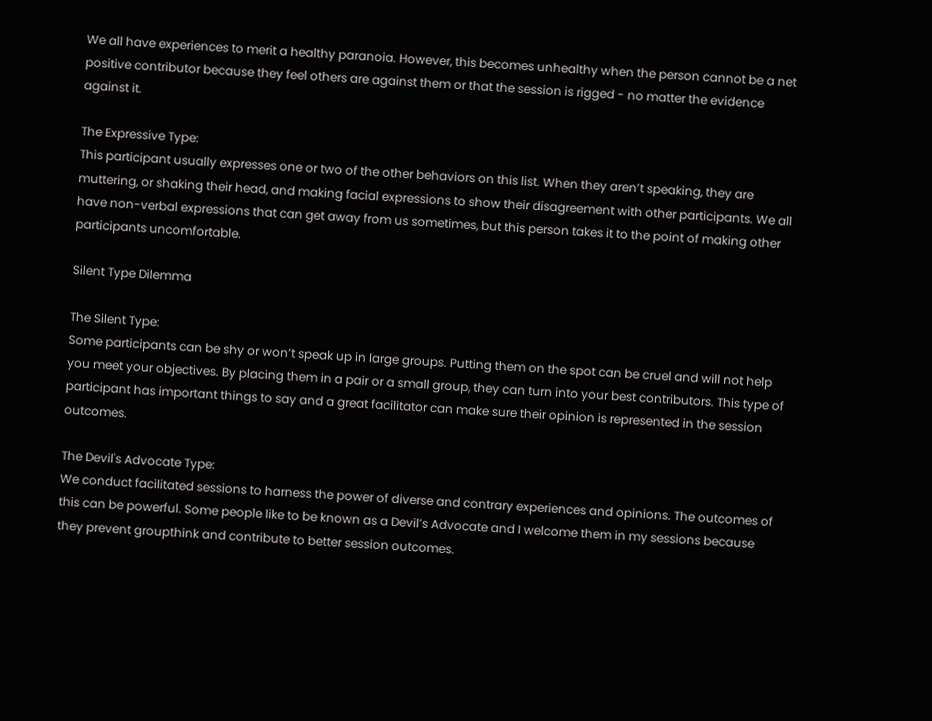We all have experiences to merit a healthy paranoia. However, this becomes unhealthy when the person cannot be a net positive contributor because they feel others are against them or that the session is rigged - no matter the evidence against it.

The Expressive Type:
This participant usually expresses one or two of the other behaviors on this list. When they aren’t speaking, they are muttering, or shaking their head, and making facial expressions to show their disagreement with other participants. We all have non-verbal expressions that can get away from us sometimes, but this person takes it to the point of making other participants uncomfortable.

Silent Type Dilemma

The Silent Type:
Some participants can be shy or won’t speak up in large groups. Putting them on the spot can be cruel and will not help you meet your objectives. By placing them in a pair or a small group, they can turn into your best contributors. This type of participant has important things to say and a great facilitator can make sure their opinion is represented in the session outcomes.

The Devil's Advocate Type:
We conduct facilitated sessions to harness the power of diverse and contrary experiences and opinions. The outcomes of this can be powerful. Some people like to be known as a Devil’s Advocate and I welcome them in my sessions because they prevent groupthink and contribute to better session outcomes.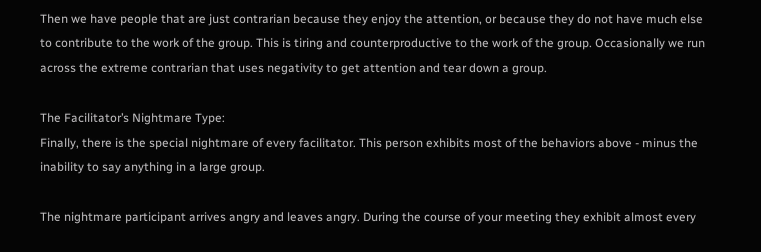Then we have people that are just contrarian because they enjoy the attention, or because they do not have much else to contribute to the work of the group. This is tiring and counterproductive to the work of the group. Occasionally we run across the extreme contrarian that uses negativity to get attention and tear down a group.

The Facilitator’s Nightmare Type:
Finally, there is the special nightmare of every facilitator. This person exhibits most of the behaviors above - minus the inability to say anything in a large group.

The nightmare participant arrives angry and leaves angry. During the course of your meeting they exhibit almost every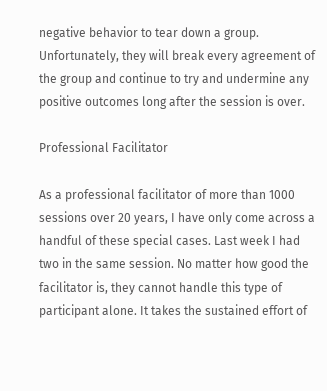negative behavior to tear down a group. Unfortunately, they will break every agreement of the group and continue to try and undermine any positive outcomes long after the session is over.

Professional Facilitator

As a professional facilitator of more than 1000 sessions over 20 years, I have only come across a handful of these special cases. Last week I had two in the same session. No matter how good the facilitator is, they cannot handle this type of participant alone. It takes the sustained effort of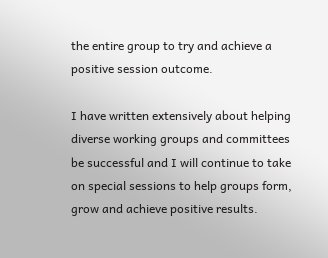the entire group to try and achieve a positive session outcome.

I have written extensively about helping diverse working groups and committees be successful and I will continue to take on special sessions to help groups form, grow and achieve positive results.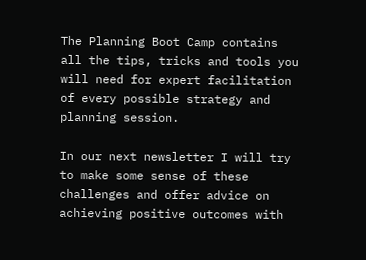The Planning Boot Camp contains all the tips, tricks and tools you will need for expert facilitation of every possible strategy and planning session.

In our next newsletter I will try to make some sense of these challenges and offer advice on achieving positive outcomes with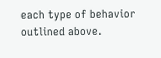each type of behavior outlined above.